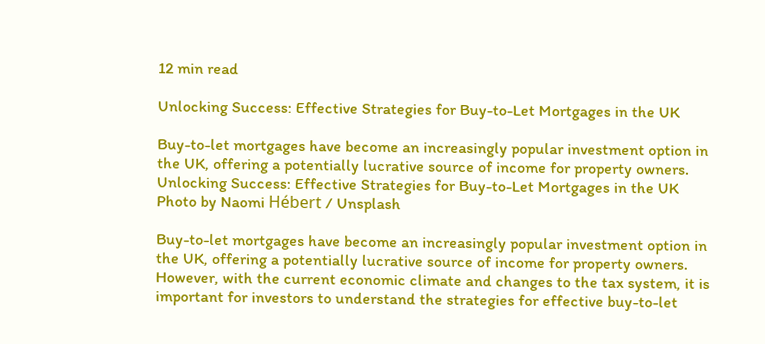12 min read

Unlocking Success: Effective Strategies for Buy-to-Let Mortgages in the UK

Buy-to-let mortgages have become an increasingly popular investment option in the UK, offering a potentially lucrative source of income for property owners.
Unlocking Success: Effective Strategies for Buy-to-Let Mortgages in the UK
Photo by Naomi Hébert / Unsplash

Buy-to-let mortgages have become an increasingly popular investment option in the UK, offering a potentially lucrative source of income for property owners. However, with the current economic climate and changes to the tax system, it is important for investors to understand the strategies for effective buy-to-let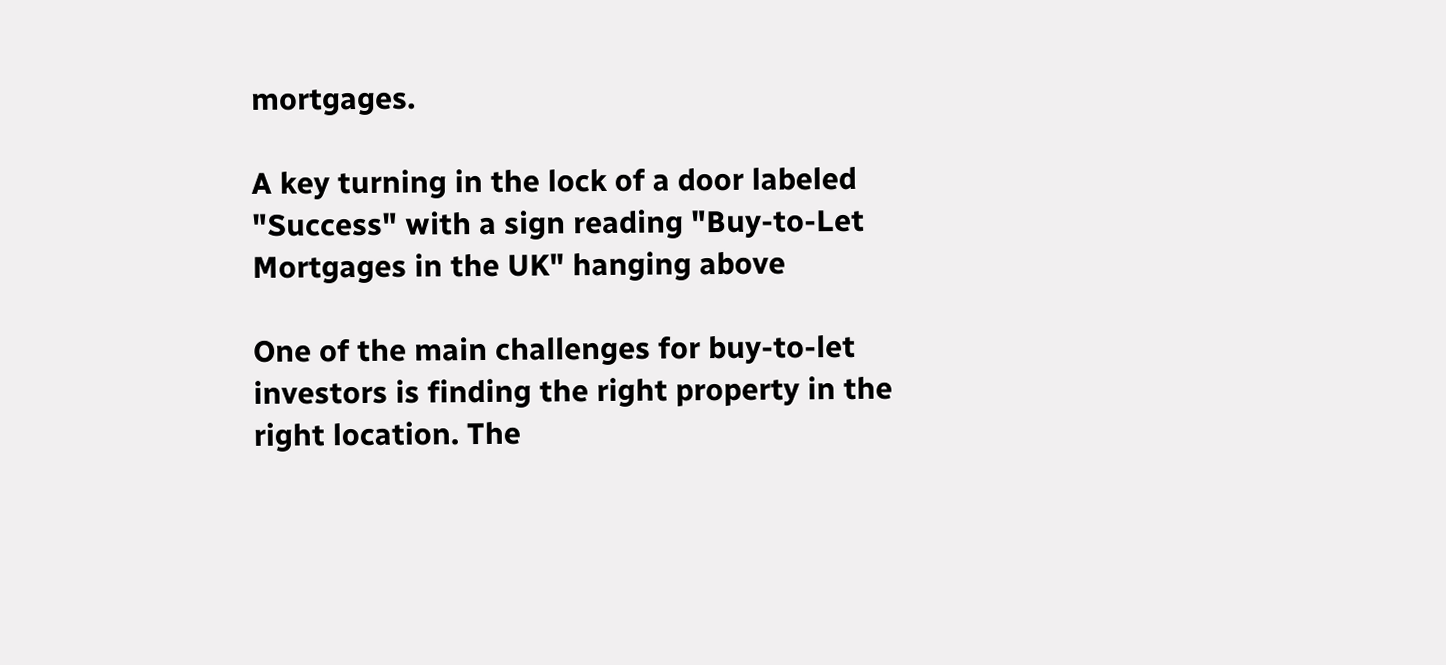mortgages.

A key turning in the lock of a door labeled "Success" with a sign reading "Buy-to-Let Mortgages in the UK" hanging above

One of the main challenges for buy-to-let investors is finding the right property in the right location. The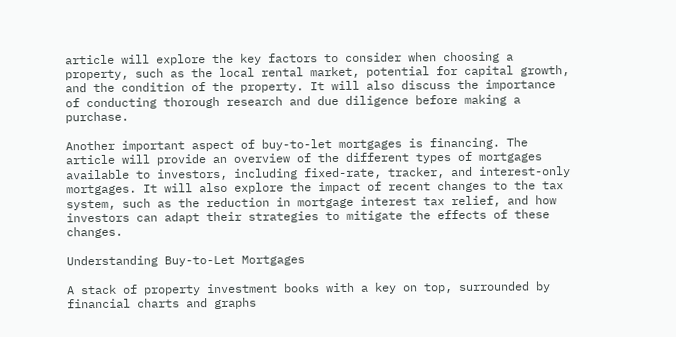article will explore the key factors to consider when choosing a property, such as the local rental market, potential for capital growth, and the condition of the property. It will also discuss the importance of conducting thorough research and due diligence before making a purchase.

Another important aspect of buy-to-let mortgages is financing. The article will provide an overview of the different types of mortgages available to investors, including fixed-rate, tracker, and interest-only mortgages. It will also explore the impact of recent changes to the tax system, such as the reduction in mortgage interest tax relief, and how investors can adapt their strategies to mitigate the effects of these changes.

Understanding Buy-to-Let Mortgages

A stack of property investment books with a key on top, surrounded by financial charts and graphs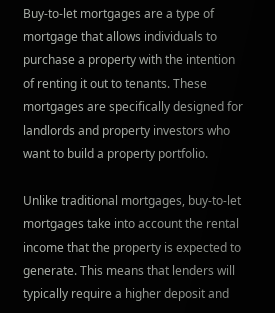Buy-to-let mortgages are a type of mortgage that allows individuals to purchase a property with the intention of renting it out to tenants. These mortgages are specifically designed for landlords and property investors who want to build a property portfolio.

Unlike traditional mortgages, buy-to-let mortgages take into account the rental income that the property is expected to generate. This means that lenders will typically require a higher deposit and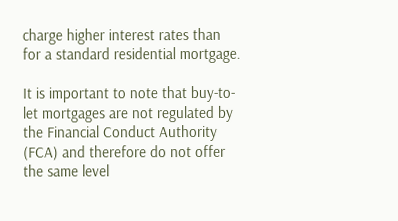charge higher interest rates than for a standard residential mortgage.

It is important to note that buy-to-let mortgages are not regulated by the Financial Conduct Authority (FCA) and therefore do not offer the same level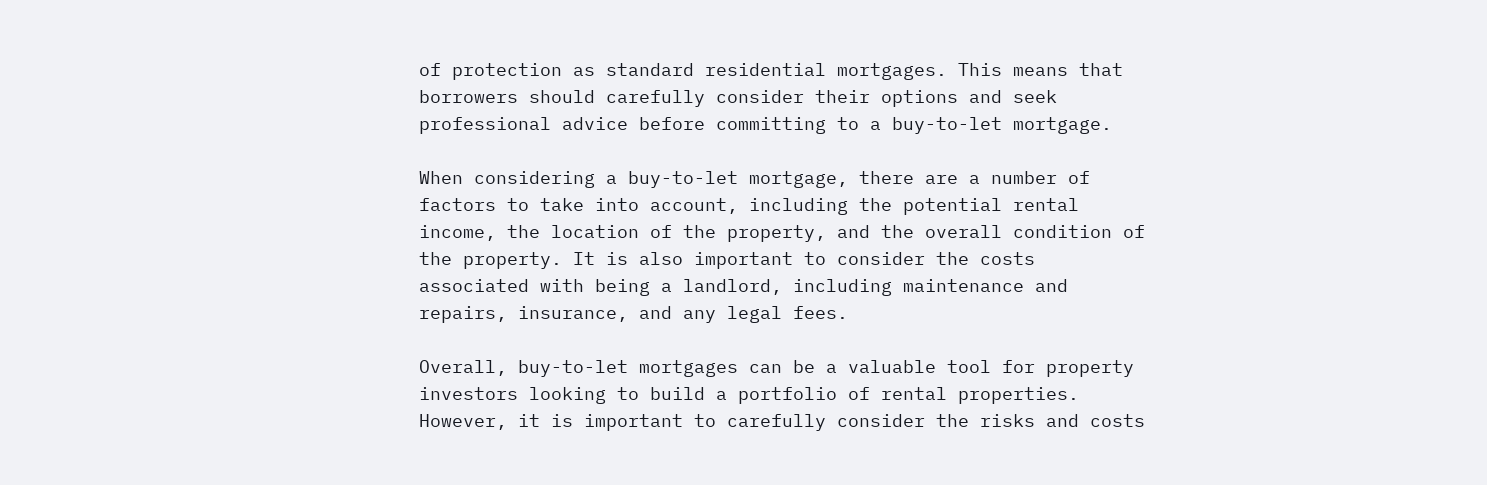of protection as standard residential mortgages. This means that borrowers should carefully consider their options and seek professional advice before committing to a buy-to-let mortgage.

When considering a buy-to-let mortgage, there are a number of factors to take into account, including the potential rental income, the location of the property, and the overall condition of the property. It is also important to consider the costs associated with being a landlord, including maintenance and repairs, insurance, and any legal fees.

Overall, buy-to-let mortgages can be a valuable tool for property investors looking to build a portfolio of rental properties. However, it is important to carefully consider the risks and costs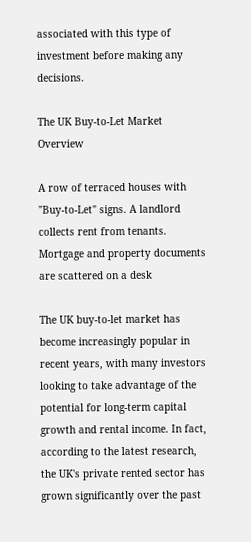associated with this type of investment before making any decisions.

The UK Buy-to-Let Market Overview

A row of terraced houses with "Buy-to-Let" signs. A landlord collects rent from tenants. Mortgage and property documents are scattered on a desk

The UK buy-to-let market has become increasingly popular in recent years, with many investors looking to take advantage of the potential for long-term capital growth and rental income. In fact, according to the latest research, the UK's private rented sector has grown significantly over the past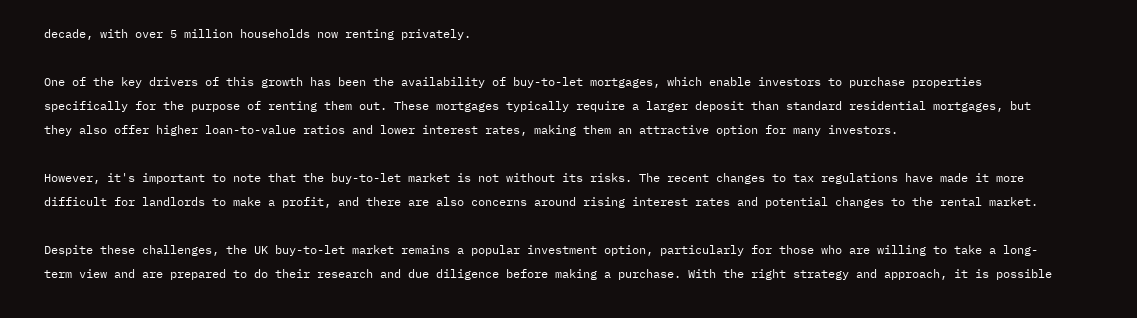decade, with over 5 million households now renting privately.

One of the key drivers of this growth has been the availability of buy-to-let mortgages, which enable investors to purchase properties specifically for the purpose of renting them out. These mortgages typically require a larger deposit than standard residential mortgages, but they also offer higher loan-to-value ratios and lower interest rates, making them an attractive option for many investors.

However, it's important to note that the buy-to-let market is not without its risks. The recent changes to tax regulations have made it more difficult for landlords to make a profit, and there are also concerns around rising interest rates and potential changes to the rental market.

Despite these challenges, the UK buy-to-let market remains a popular investment option, particularly for those who are willing to take a long-term view and are prepared to do their research and due diligence before making a purchase. With the right strategy and approach, it is possible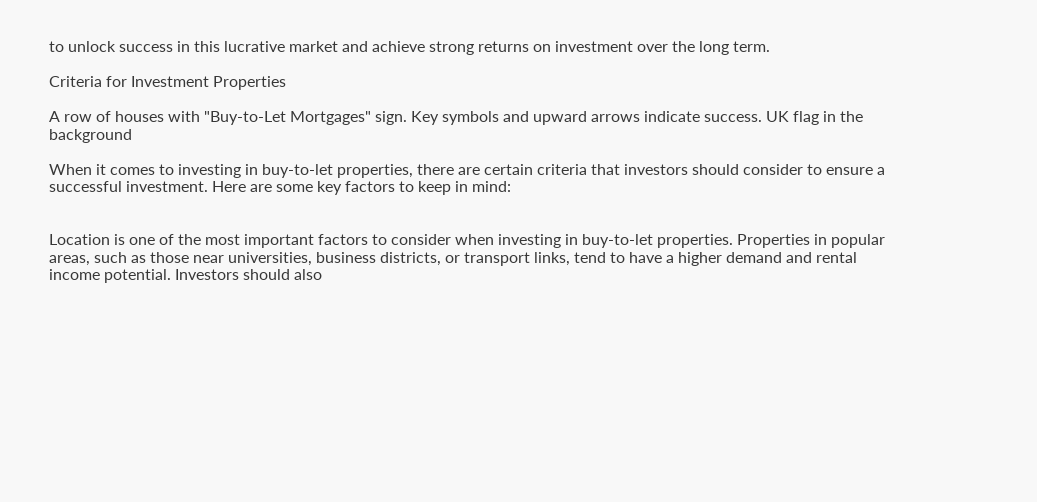to unlock success in this lucrative market and achieve strong returns on investment over the long term.

Criteria for Investment Properties

A row of houses with "Buy-to-Let Mortgages" sign. Key symbols and upward arrows indicate success. UK flag in the background

When it comes to investing in buy-to-let properties, there are certain criteria that investors should consider to ensure a successful investment. Here are some key factors to keep in mind:


Location is one of the most important factors to consider when investing in buy-to-let properties. Properties in popular areas, such as those near universities, business districts, or transport links, tend to have a higher demand and rental income potential. Investors should also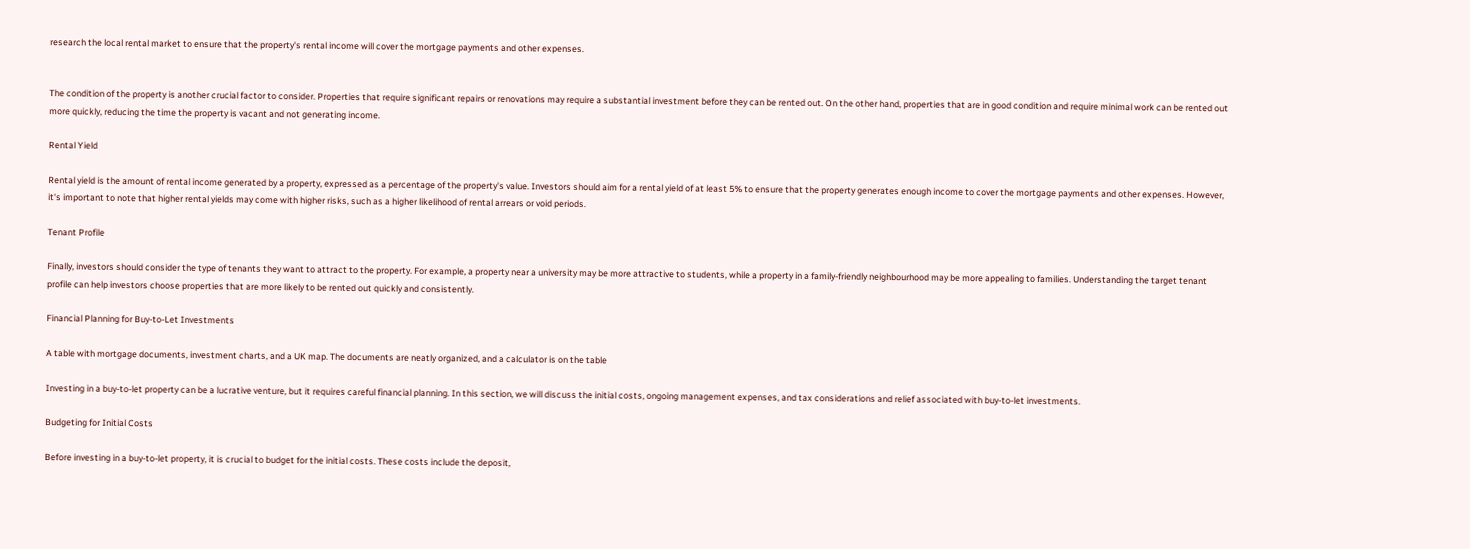research the local rental market to ensure that the property's rental income will cover the mortgage payments and other expenses.


The condition of the property is another crucial factor to consider. Properties that require significant repairs or renovations may require a substantial investment before they can be rented out. On the other hand, properties that are in good condition and require minimal work can be rented out more quickly, reducing the time the property is vacant and not generating income.

Rental Yield

Rental yield is the amount of rental income generated by a property, expressed as a percentage of the property's value. Investors should aim for a rental yield of at least 5% to ensure that the property generates enough income to cover the mortgage payments and other expenses. However, it's important to note that higher rental yields may come with higher risks, such as a higher likelihood of rental arrears or void periods.

Tenant Profile

Finally, investors should consider the type of tenants they want to attract to the property. For example, a property near a university may be more attractive to students, while a property in a family-friendly neighbourhood may be more appealing to families. Understanding the target tenant profile can help investors choose properties that are more likely to be rented out quickly and consistently.

Financial Planning for Buy-to-Let Investments

A table with mortgage documents, investment charts, and a UK map. The documents are neatly organized, and a calculator is on the table

Investing in a buy-to-let property can be a lucrative venture, but it requires careful financial planning. In this section, we will discuss the initial costs, ongoing management expenses, and tax considerations and relief associated with buy-to-let investments.

Budgeting for Initial Costs

Before investing in a buy-to-let property, it is crucial to budget for the initial costs. These costs include the deposit,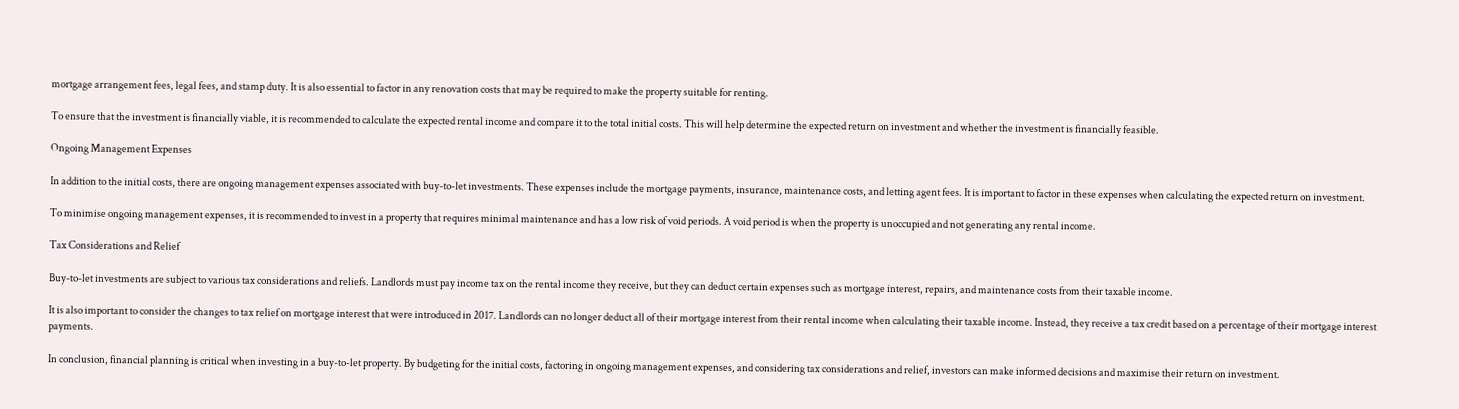mortgage arrangement fees, legal fees, and stamp duty. It is also essential to factor in any renovation costs that may be required to make the property suitable for renting.

To ensure that the investment is financially viable, it is recommended to calculate the expected rental income and compare it to the total initial costs. This will help determine the expected return on investment and whether the investment is financially feasible.

Ongoing Management Expenses

In addition to the initial costs, there are ongoing management expenses associated with buy-to-let investments. These expenses include the mortgage payments, insurance, maintenance costs, and letting agent fees. It is important to factor in these expenses when calculating the expected return on investment.

To minimise ongoing management expenses, it is recommended to invest in a property that requires minimal maintenance and has a low risk of void periods. A void period is when the property is unoccupied and not generating any rental income.

Tax Considerations and Relief

Buy-to-let investments are subject to various tax considerations and reliefs. Landlords must pay income tax on the rental income they receive, but they can deduct certain expenses such as mortgage interest, repairs, and maintenance costs from their taxable income.

It is also important to consider the changes to tax relief on mortgage interest that were introduced in 2017. Landlords can no longer deduct all of their mortgage interest from their rental income when calculating their taxable income. Instead, they receive a tax credit based on a percentage of their mortgage interest payments.

In conclusion, financial planning is critical when investing in a buy-to-let property. By budgeting for the initial costs, factoring in ongoing management expenses, and considering tax considerations and relief, investors can make informed decisions and maximise their return on investment.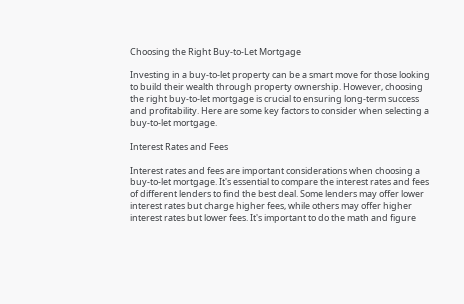Choosing the Right Buy-to-Let Mortgage

Investing in a buy-to-let property can be a smart move for those looking to build their wealth through property ownership. However, choosing the right buy-to-let mortgage is crucial to ensuring long-term success and profitability. Here are some key factors to consider when selecting a buy-to-let mortgage.

Interest Rates and Fees

Interest rates and fees are important considerations when choosing a buy-to-let mortgage. It's essential to compare the interest rates and fees of different lenders to find the best deal. Some lenders may offer lower interest rates but charge higher fees, while others may offer higher interest rates but lower fees. It's important to do the math and figure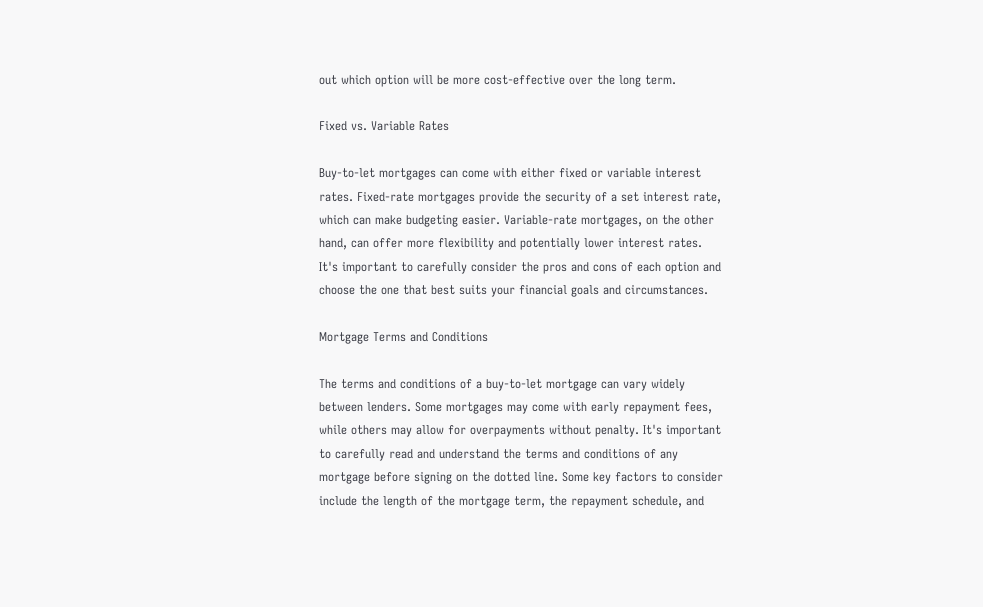out which option will be more cost-effective over the long term.

Fixed vs. Variable Rates

Buy-to-let mortgages can come with either fixed or variable interest rates. Fixed-rate mortgages provide the security of a set interest rate, which can make budgeting easier. Variable-rate mortgages, on the other hand, can offer more flexibility and potentially lower interest rates. It's important to carefully consider the pros and cons of each option and choose the one that best suits your financial goals and circumstances.

Mortgage Terms and Conditions

The terms and conditions of a buy-to-let mortgage can vary widely between lenders. Some mortgages may come with early repayment fees, while others may allow for overpayments without penalty. It's important to carefully read and understand the terms and conditions of any mortgage before signing on the dotted line. Some key factors to consider include the length of the mortgage term, the repayment schedule, and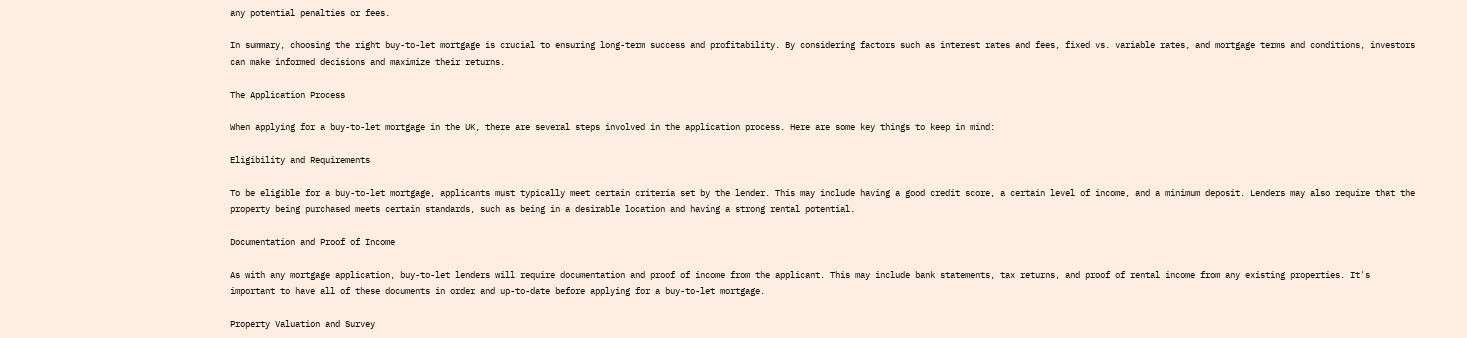any potential penalties or fees.

In summary, choosing the right buy-to-let mortgage is crucial to ensuring long-term success and profitability. By considering factors such as interest rates and fees, fixed vs. variable rates, and mortgage terms and conditions, investors can make informed decisions and maximize their returns.

The Application Process

When applying for a buy-to-let mortgage in the UK, there are several steps involved in the application process. Here are some key things to keep in mind:

Eligibility and Requirements

To be eligible for a buy-to-let mortgage, applicants must typically meet certain criteria set by the lender. This may include having a good credit score, a certain level of income, and a minimum deposit. Lenders may also require that the property being purchased meets certain standards, such as being in a desirable location and having a strong rental potential.

Documentation and Proof of Income

As with any mortgage application, buy-to-let lenders will require documentation and proof of income from the applicant. This may include bank statements, tax returns, and proof of rental income from any existing properties. It's important to have all of these documents in order and up-to-date before applying for a buy-to-let mortgage.

Property Valuation and Survey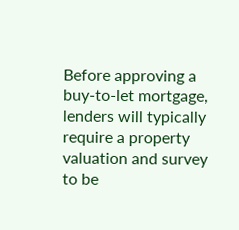Before approving a buy-to-let mortgage, lenders will typically require a property valuation and survey to be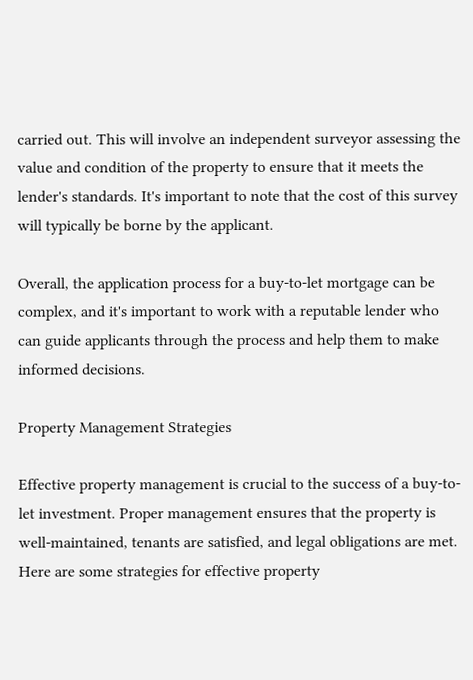carried out. This will involve an independent surveyor assessing the value and condition of the property to ensure that it meets the lender's standards. It's important to note that the cost of this survey will typically be borne by the applicant.

Overall, the application process for a buy-to-let mortgage can be complex, and it's important to work with a reputable lender who can guide applicants through the process and help them to make informed decisions.

Property Management Strategies

Effective property management is crucial to the success of a buy-to-let investment. Proper management ensures that the property is well-maintained, tenants are satisfied, and legal obligations are met. Here are some strategies for effective property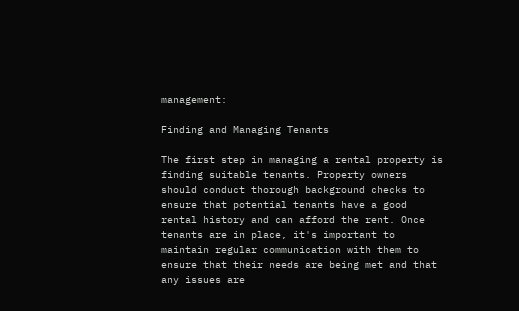management:

Finding and Managing Tenants

The first step in managing a rental property is finding suitable tenants. Property owners should conduct thorough background checks to ensure that potential tenants have a good rental history and can afford the rent. Once tenants are in place, it's important to maintain regular communication with them to ensure that their needs are being met and that any issues are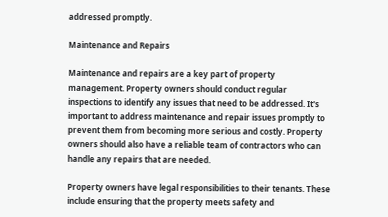addressed promptly.

Maintenance and Repairs

Maintenance and repairs are a key part of property management. Property owners should conduct regular inspections to identify any issues that need to be addressed. It's important to address maintenance and repair issues promptly to prevent them from becoming more serious and costly. Property owners should also have a reliable team of contractors who can handle any repairs that are needed.

Property owners have legal responsibilities to their tenants. These include ensuring that the property meets safety and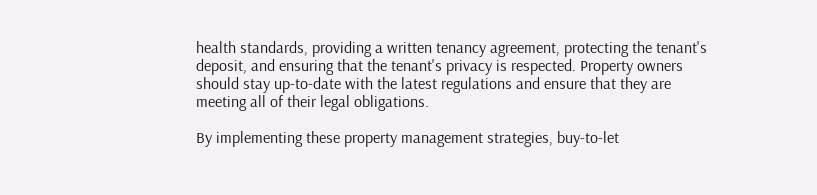health standards, providing a written tenancy agreement, protecting the tenant's deposit, and ensuring that the tenant's privacy is respected. Property owners should stay up-to-date with the latest regulations and ensure that they are meeting all of their legal obligations.

By implementing these property management strategies, buy-to-let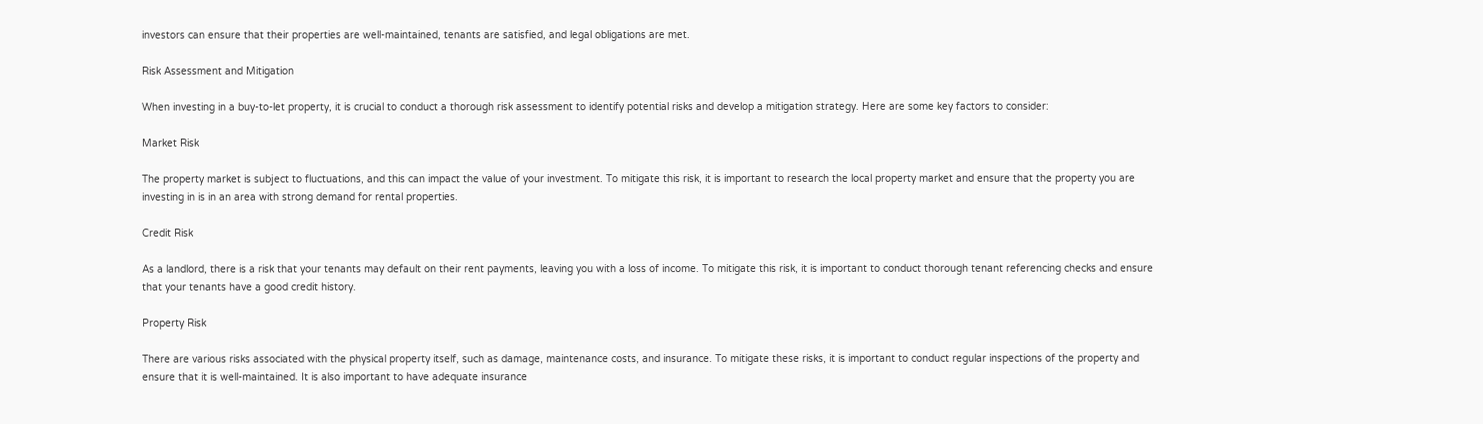investors can ensure that their properties are well-maintained, tenants are satisfied, and legal obligations are met.

Risk Assessment and Mitigation

When investing in a buy-to-let property, it is crucial to conduct a thorough risk assessment to identify potential risks and develop a mitigation strategy. Here are some key factors to consider:

Market Risk

The property market is subject to fluctuations, and this can impact the value of your investment. To mitigate this risk, it is important to research the local property market and ensure that the property you are investing in is in an area with strong demand for rental properties.

Credit Risk

As a landlord, there is a risk that your tenants may default on their rent payments, leaving you with a loss of income. To mitigate this risk, it is important to conduct thorough tenant referencing checks and ensure that your tenants have a good credit history.

Property Risk

There are various risks associated with the physical property itself, such as damage, maintenance costs, and insurance. To mitigate these risks, it is important to conduct regular inspections of the property and ensure that it is well-maintained. It is also important to have adequate insurance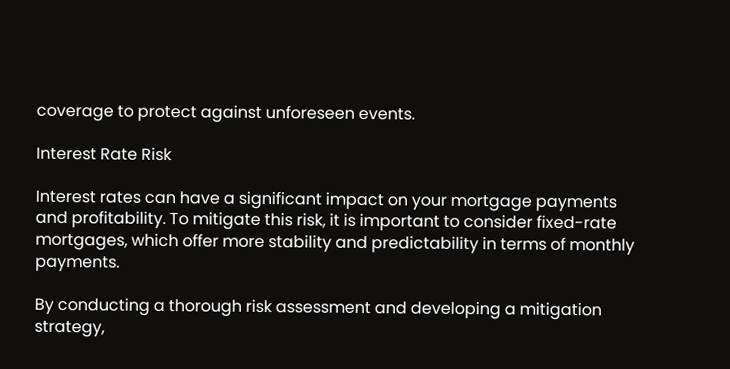coverage to protect against unforeseen events.

Interest Rate Risk

Interest rates can have a significant impact on your mortgage payments and profitability. To mitigate this risk, it is important to consider fixed-rate mortgages, which offer more stability and predictability in terms of monthly payments.

By conducting a thorough risk assessment and developing a mitigation strategy,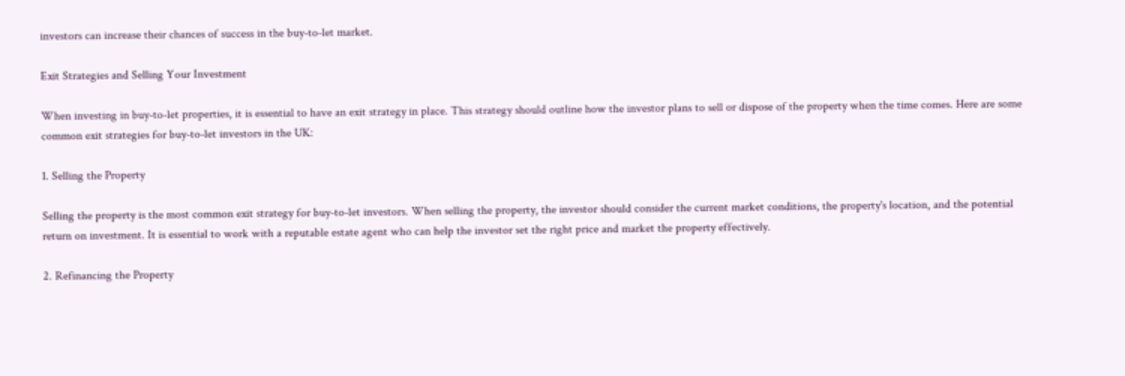investors can increase their chances of success in the buy-to-let market.

Exit Strategies and Selling Your Investment

When investing in buy-to-let properties, it is essential to have an exit strategy in place. This strategy should outline how the investor plans to sell or dispose of the property when the time comes. Here are some common exit strategies for buy-to-let investors in the UK:

1. Selling the Property

Selling the property is the most common exit strategy for buy-to-let investors. When selling the property, the investor should consider the current market conditions, the property's location, and the potential return on investment. It is essential to work with a reputable estate agent who can help the investor set the right price and market the property effectively.

2. Refinancing the Property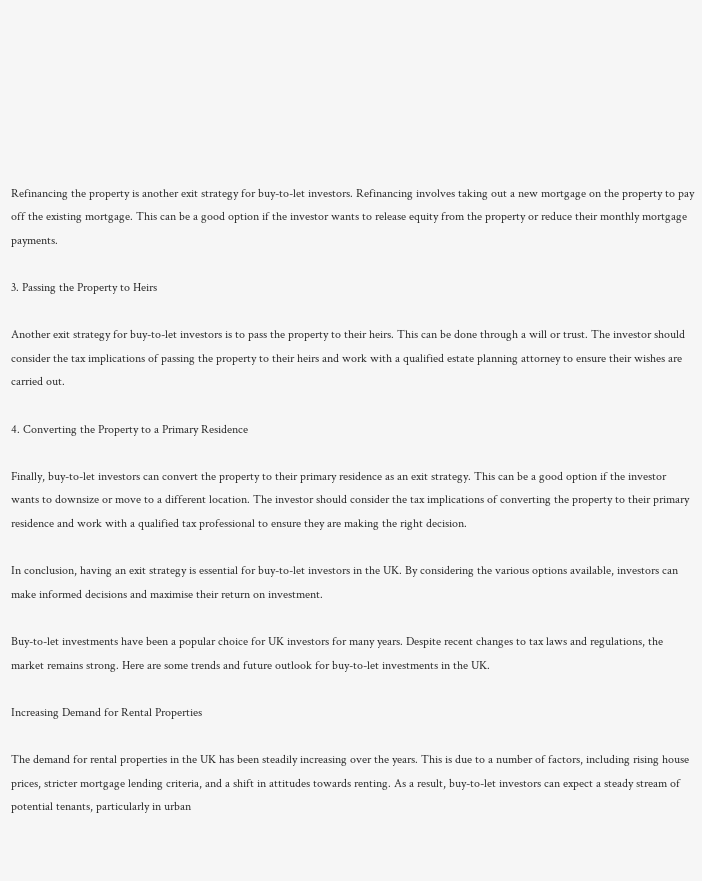Refinancing the property is another exit strategy for buy-to-let investors. Refinancing involves taking out a new mortgage on the property to pay off the existing mortgage. This can be a good option if the investor wants to release equity from the property or reduce their monthly mortgage payments.

3. Passing the Property to Heirs

Another exit strategy for buy-to-let investors is to pass the property to their heirs. This can be done through a will or trust. The investor should consider the tax implications of passing the property to their heirs and work with a qualified estate planning attorney to ensure their wishes are carried out.

4. Converting the Property to a Primary Residence

Finally, buy-to-let investors can convert the property to their primary residence as an exit strategy. This can be a good option if the investor wants to downsize or move to a different location. The investor should consider the tax implications of converting the property to their primary residence and work with a qualified tax professional to ensure they are making the right decision.

In conclusion, having an exit strategy is essential for buy-to-let investors in the UK. By considering the various options available, investors can make informed decisions and maximise their return on investment.

Buy-to-let investments have been a popular choice for UK investors for many years. Despite recent changes to tax laws and regulations, the market remains strong. Here are some trends and future outlook for buy-to-let investments in the UK.

Increasing Demand for Rental Properties

The demand for rental properties in the UK has been steadily increasing over the years. This is due to a number of factors, including rising house prices, stricter mortgage lending criteria, and a shift in attitudes towards renting. As a result, buy-to-let investors can expect a steady stream of potential tenants, particularly in urban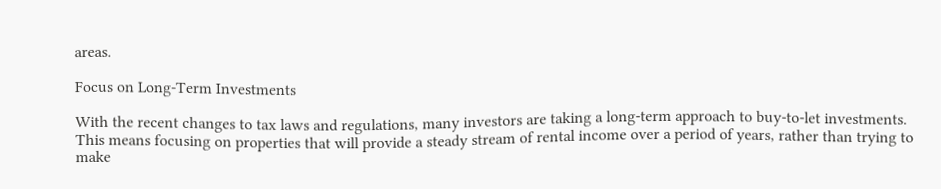areas.

Focus on Long-Term Investments

With the recent changes to tax laws and regulations, many investors are taking a long-term approach to buy-to-let investments. This means focusing on properties that will provide a steady stream of rental income over a period of years, rather than trying to make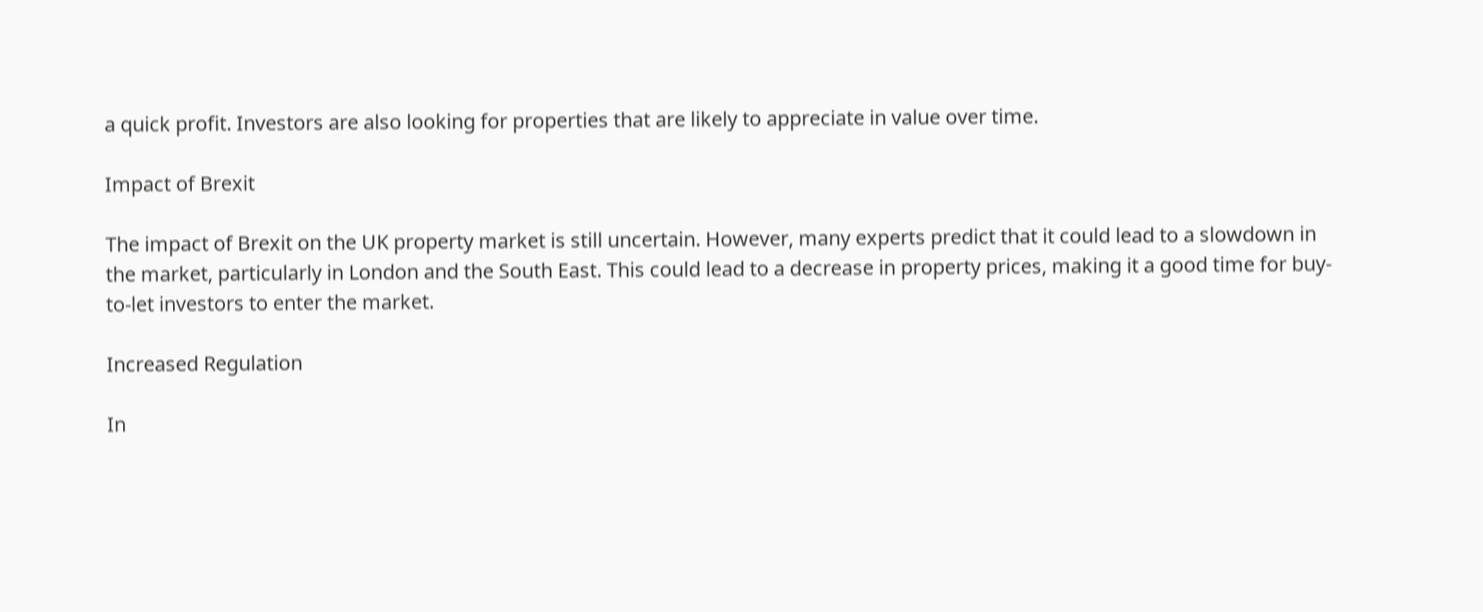a quick profit. Investors are also looking for properties that are likely to appreciate in value over time.

Impact of Brexit

The impact of Brexit on the UK property market is still uncertain. However, many experts predict that it could lead to a slowdown in the market, particularly in London and the South East. This could lead to a decrease in property prices, making it a good time for buy-to-let investors to enter the market.

Increased Regulation

In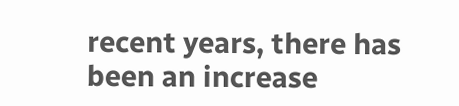recent years, there has been an increase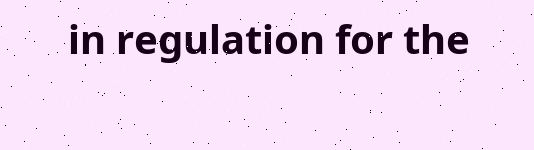in regulation for the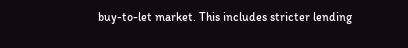buy-to-let market. This includes stricter lending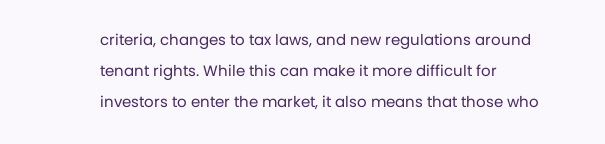criteria, changes to tax laws, and new regulations around tenant rights. While this can make it more difficult for investors to enter the market, it also means that those who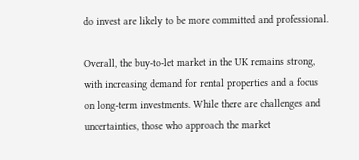do invest are likely to be more committed and professional.

Overall, the buy-to-let market in the UK remains strong, with increasing demand for rental properties and a focus on long-term investments. While there are challenges and uncertainties, those who approach the market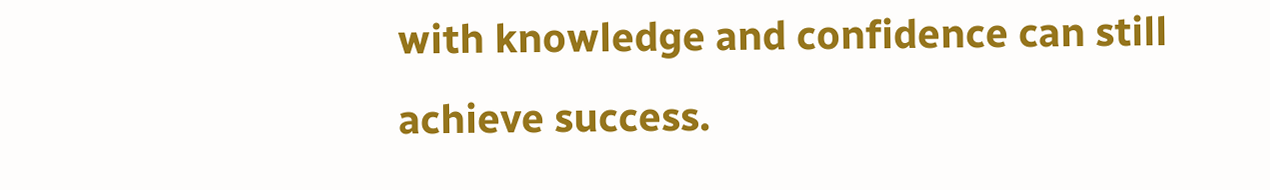with knowledge and confidence can still achieve success.